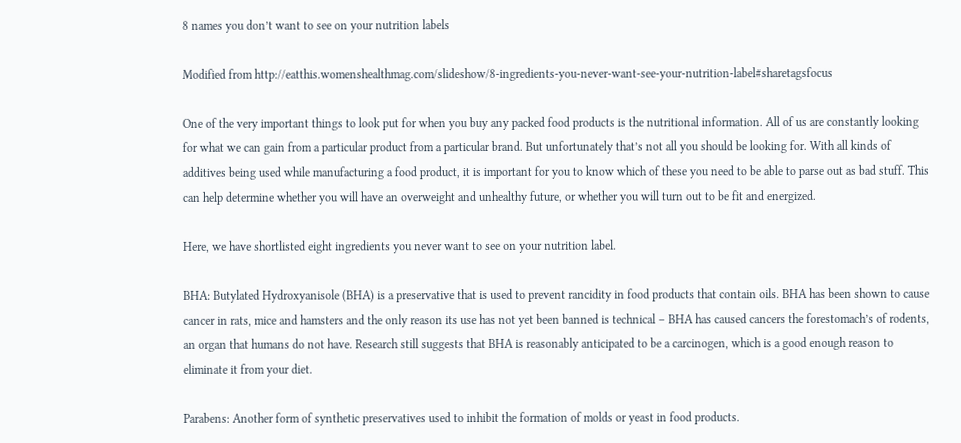8 names you don’t want to see on your nutrition labels

Modified from http://eatthis.womenshealthmag.com/slideshow/8-ingredients-you-never-want-see-your-nutrition-label#sharetagsfocus

One of the very important things to look put for when you buy any packed food products is the nutritional information. All of us are constantly looking for what we can gain from a particular product from a particular brand. But unfortunately that’s not all you should be looking for. With all kinds of additives being used while manufacturing a food product, it is important for you to know which of these you need to be able to parse out as bad stuff. This can help determine whether you will have an overweight and unhealthy future, or whether you will turn out to be fit and energized.

Here, we have shortlisted eight ingredients you never want to see on your nutrition label.

BHA: Butylated Hydroxyanisole (BHA) is a preservative that is used to prevent rancidity in food products that contain oils. BHA has been shown to cause cancer in rats, mice and hamsters and the only reason its use has not yet been banned is technical – BHA has caused cancers the forestomach’s of rodents, an organ that humans do not have. Research still suggests that BHA is reasonably anticipated to be a carcinogen, which is a good enough reason to eliminate it from your diet.

Parabens: Another form of synthetic preservatives used to inhibit the formation of molds or yeast in food products.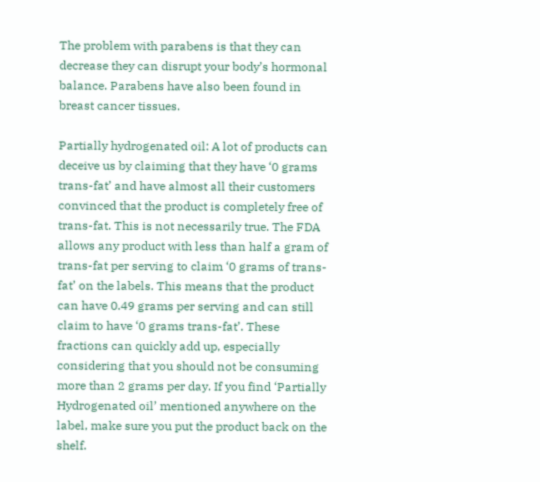The problem with parabens is that they can decrease they can disrupt your body’s hormonal balance. Parabens have also been found in breast cancer tissues.

Partially hydrogenated oil: A lot of products can deceive us by claiming that they have ‘0 grams trans-fat’ and have almost all their customers convinced that the product is completely free of trans-fat. This is not necessarily true. The FDA allows any product with less than half a gram of trans-fat per serving to claim ‘0 grams of trans-fat’ on the labels. This means that the product can have 0.49 grams per serving and can still claim to have ‘0 grams trans-fat’. These fractions can quickly add up, especially considering that you should not be consuming more than 2 grams per day. If you find ‘Partially Hydrogenated oil’ mentioned anywhere on the label, make sure you put the product back on the shelf.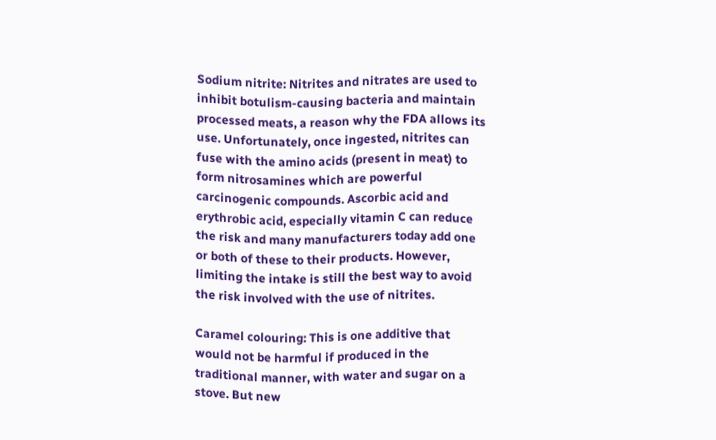Sodium nitrite: Nitrites and nitrates are used to inhibit botulism-causing bacteria and maintain processed meats, a reason why the FDA allows its use. Unfortunately, once ingested, nitrites can fuse with the amino acids (present in meat) to form nitrosamines which are powerful carcinogenic compounds. Ascorbic acid and erythrobic acid, especially vitamin C can reduce the risk and many manufacturers today add one or both of these to their products. However, limiting the intake is still the best way to avoid the risk involved with the use of nitrites.

Caramel colouring: This is one additive that would not be harmful if produced in the traditional manner, with water and sugar on a stove. But new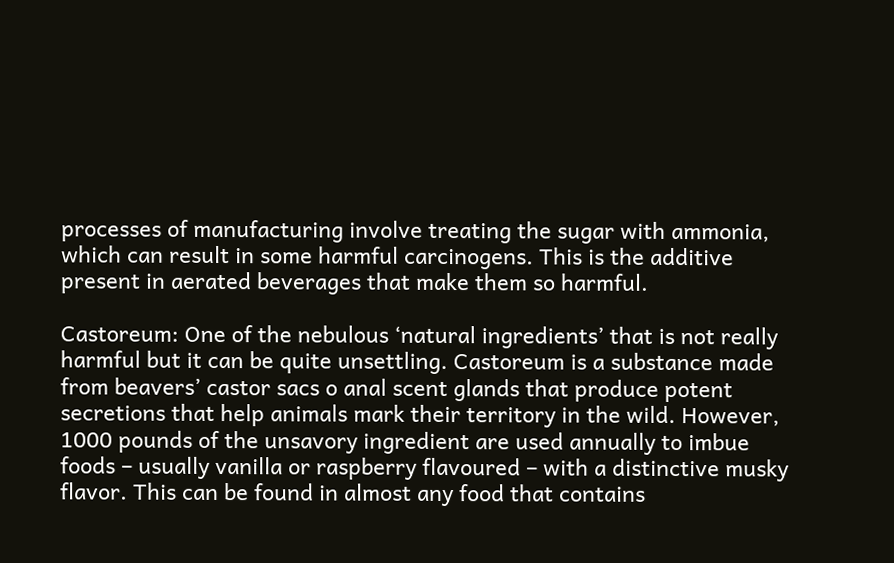processes of manufacturing involve treating the sugar with ammonia, which can result in some harmful carcinogens. This is the additive present in aerated beverages that make them so harmful.

Castoreum: One of the nebulous ‘natural ingredients’ that is not really harmful but it can be quite unsettling. Castoreum is a substance made from beavers’ castor sacs o anal scent glands that produce potent secretions that help animals mark their territory in the wild. However, 1000 pounds of the unsavory ingredient are used annually to imbue foods – usually vanilla or raspberry flavoured – with a distinctive musky flavor. This can be found in almost any food that contains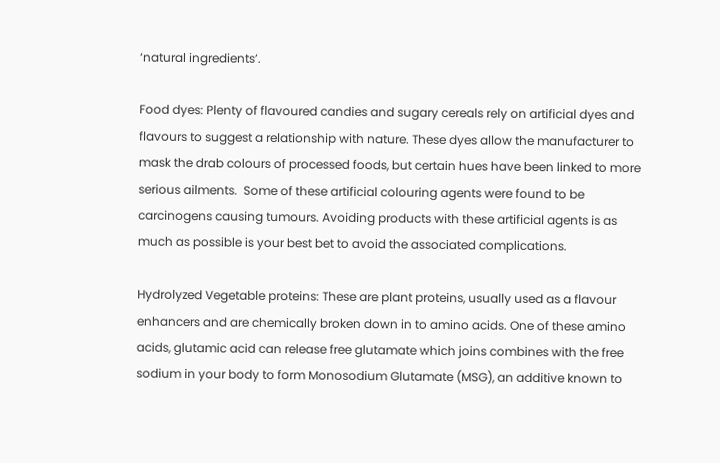‘natural ingredients’.

Food dyes: Plenty of flavoured candies and sugary cereals rely on artificial dyes and flavours to suggest a relationship with nature. These dyes allow the manufacturer to mask the drab colours of processed foods, but certain hues have been linked to more serious ailments.  Some of these artificial colouring agents were found to be carcinogens causing tumours. Avoiding products with these artificial agents is as much as possible is your best bet to avoid the associated complications.

Hydrolyzed Vegetable proteins: These are plant proteins, usually used as a flavour enhancers and are chemically broken down in to amino acids. One of these amino acids, glutamic acid can release free glutamate which joins combines with the free sodium in your body to form Monosodium Glutamate (MSG), an additive known to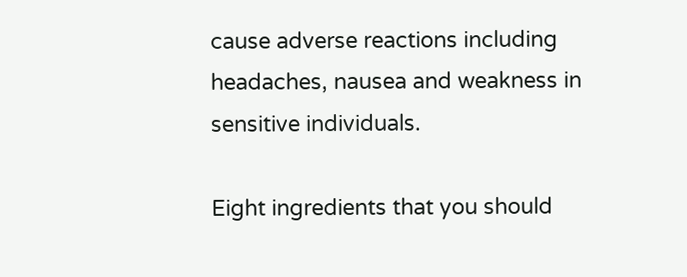cause adverse reactions including headaches, nausea and weakness in sensitive individuals.

Eight ingredients that you should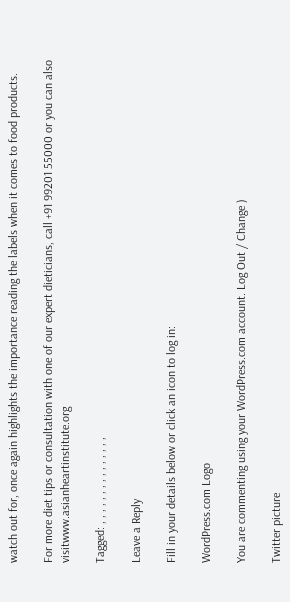watch out for, once again highlights the importance reading the labels when it comes to food products.

For more diet tips or consultation with one of our expert dieticians, call +91 99201 55000 or you can also visitwww.asianheartinstitute.org

Tagged: , , , , , , , , , , , , , , ,

Leave a Reply

Fill in your details below or click an icon to log in:

WordPress.com Logo

You are commenting using your WordPress.com account. Log Out / Change )

Twitter picture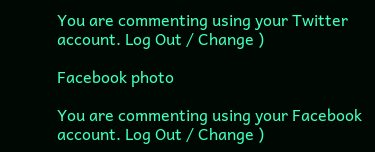You are commenting using your Twitter account. Log Out / Change )

Facebook photo

You are commenting using your Facebook account. Log Out / Change )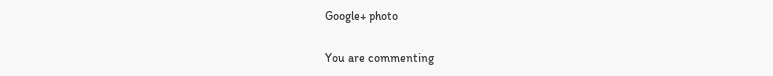Google+ photo

You are commenting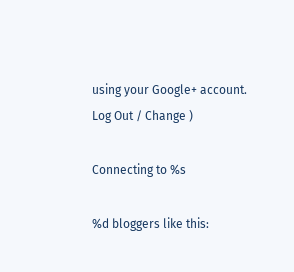using your Google+ account. Log Out / Change )

Connecting to %s

%d bloggers like this: